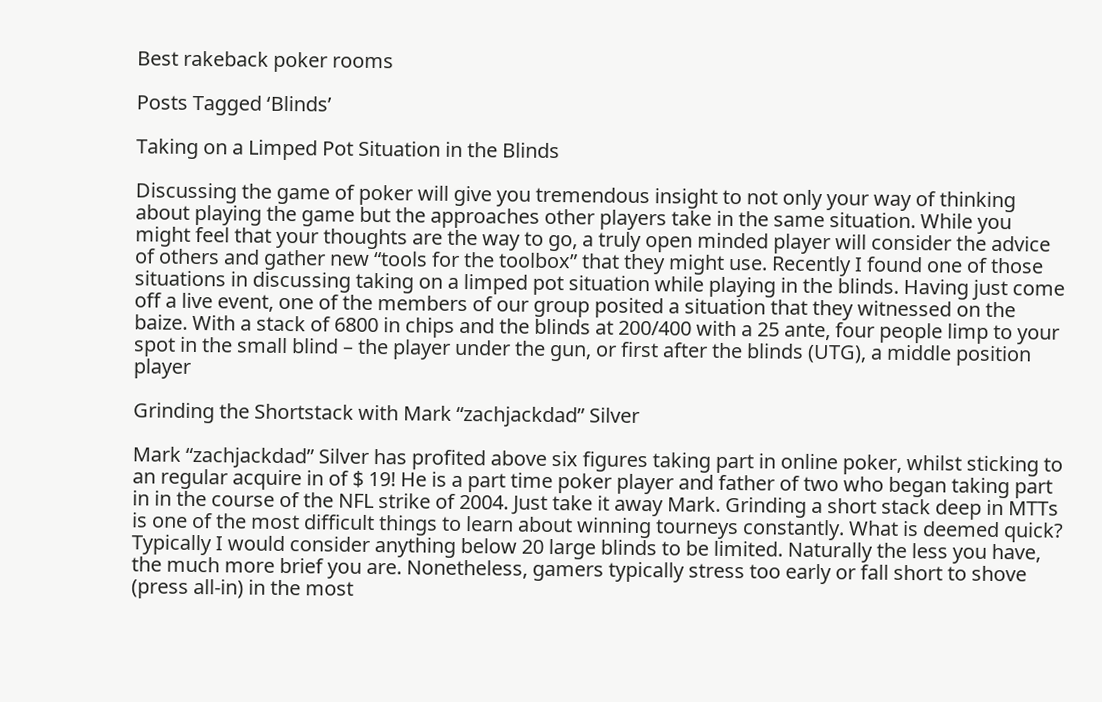Best rakeback poker rooms

Posts Tagged ‘Blinds’

Taking on a Limped Pot Situation in the Blinds

Discussing the game of poker will give you tremendous insight to not only your way of thinking about playing the game but the approaches other players take in the same situation. While you might feel that your thoughts are the way to go, a truly open minded player will consider the advice of others and gather new “tools for the toolbox” that they might use. Recently I found one of those situations in discussing taking on a limped pot situation while playing in the blinds. Having just come off a live event, one of the members of our group posited a situation that they witnessed on the baize. With a stack of 6800 in chips and the blinds at 200/400 with a 25 ante, four people limp to your spot in the small blind – the player under the gun, or first after the blinds (UTG), a middle position player

Grinding the Shortstack with Mark “zachjackdad” Silver

Mark “zachjackdad” Silver has profited above six figures taking part in online poker, whilst sticking to an regular acquire in of $ 19! He is a part time poker player and father of two who began taking part in in the course of the NFL strike of 2004. Just take it away Mark. Grinding a short stack deep in MTTs is one of the most difficult things to learn about winning tourneys constantly. What is deemed quick? Typically I would consider anything below 20 large blinds to be limited. Naturally the less you have, the much more brief you are. Nonetheless, gamers typically stress too early or fall short to shove (press all-in) in the most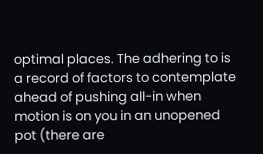optimal places. The adhering to is a record of factors to contemplate ahead of pushing all-in when motion is on you in an unopened pot (there are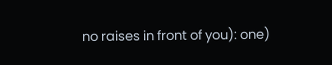no raises in front of you): one)